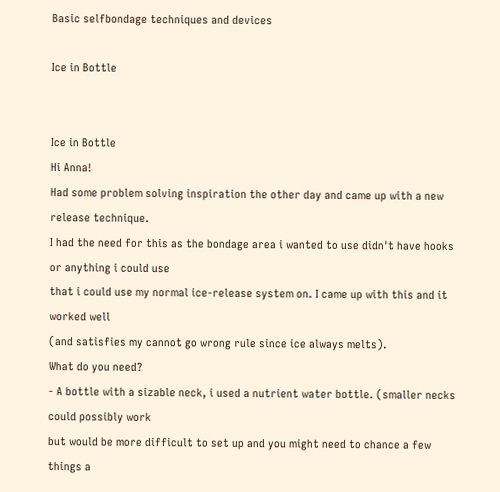Basic selfbondage techniques and devices

Ice in Bottle


Ice in Bottle
Hi Anna!
Had some problem solving inspiration the other day and came up with a new release technique.
I had the need for this as the bondage area i wanted to use didn't have hooks or anything i could use
that i could use my normal ice-release system on. I came up with this and it worked well
(and satisfies my cannot go wrong rule since ice always melts).
What do you need?
- A bottle with a sizable neck, i used a nutrient water bottle. (smaller necks could possibly work
but would be more difficult to set up and you might need to chance a few things a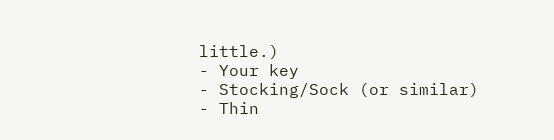little.)
- Your key
- Stocking/Sock (or similar)
- Thin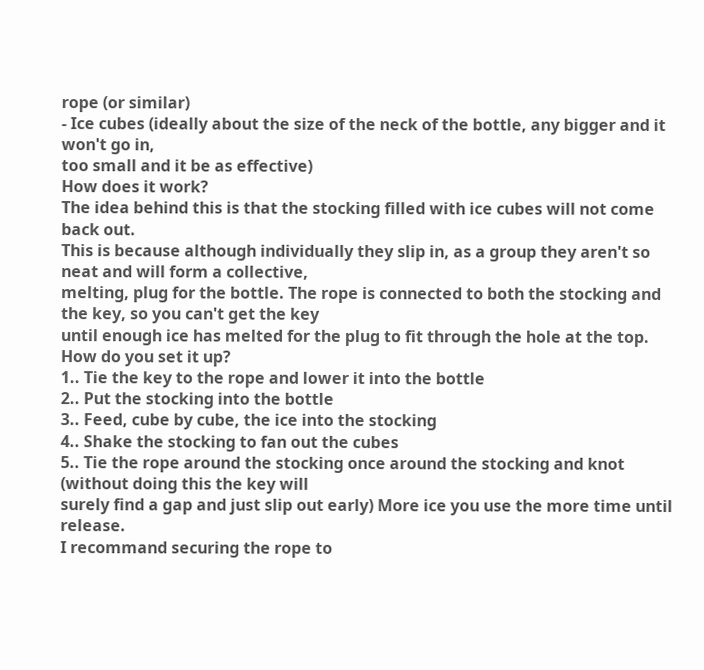rope (or similar)
- Ice cubes (ideally about the size of the neck of the bottle, any bigger and it won't go in,
too small and it be as effective)
How does it work?
The idea behind this is that the stocking filled with ice cubes will not come back out.
This is because although individually they slip in, as a group they aren't so neat and will form a collective,
melting, plug for the bottle. The rope is connected to both the stocking and the key, so you can't get the key
until enough ice has melted for the plug to fit through the hole at the top.
How do you set it up?
1.. Tie the key to the rope and lower it into the bottle
2.. Put the stocking into the bottle
3.. Feed, cube by cube, the ice into the stocking
4.. Shake the stocking to fan out the cubes
5.. Tie the rope around the stocking once around the stocking and knot (without doing this the key will
surely find a gap and just slip out early) More ice you use the more time until release.
I recommand securing the rope to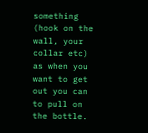something (hook on the wall, your collar etc)
as when you want to get out you can to pull on the bottle.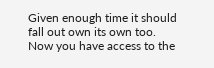Given enough time it should fall out own its own too.
Now you have access to the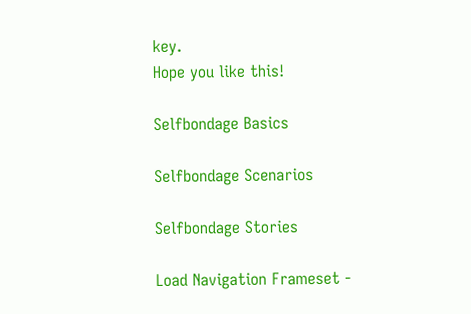key.
Hope you like this!

Selfbondage Basics

Selfbondage Scenarios

Selfbondage Stories

Load Navigation Frameset -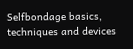Selfbondage basics, techniques and devices